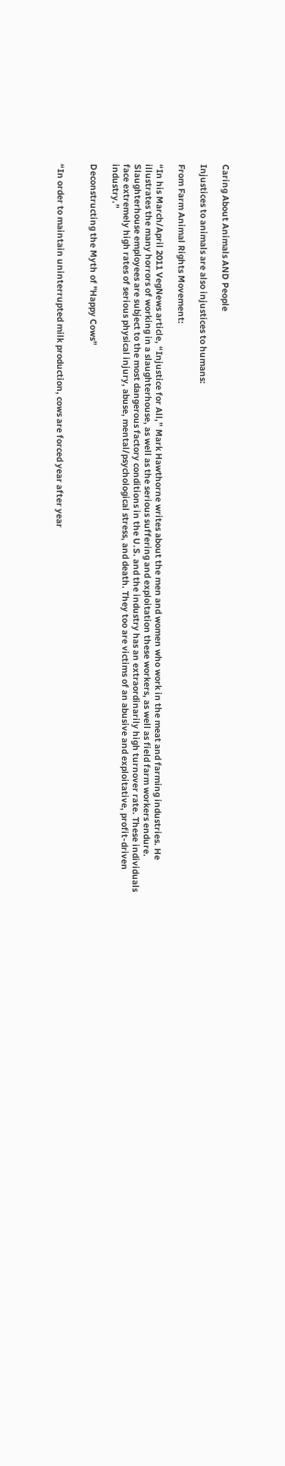Caring About Animals AND People

Injustices to animals are also injustices to humans:

From Farm Animal Rights Movement:

“In his March/April 2011 VegNews article, “Injustice for All,” Mark Hawthorne writes about the men and women who work in the meat and farming industries. He illustrates the many horrors of working in a slaughterhouse, as well as the serious suffering and exploitation these workers, as well as field farm workers endure. Slaughterhouse employees are subject to the most dangerous factory conditions in the U.S. and the industry has an extraordinarily high turnover rate. These individuals face extremely high rates of serious physical injury, abuse, mental/psychological stress, and death. They too are victims of an abusive and exploitative, profit-driven industry.”

Deconstructing the Myth of "Happy Cows"


“In order to maintain uninterrupted milk production, cows are forced year after year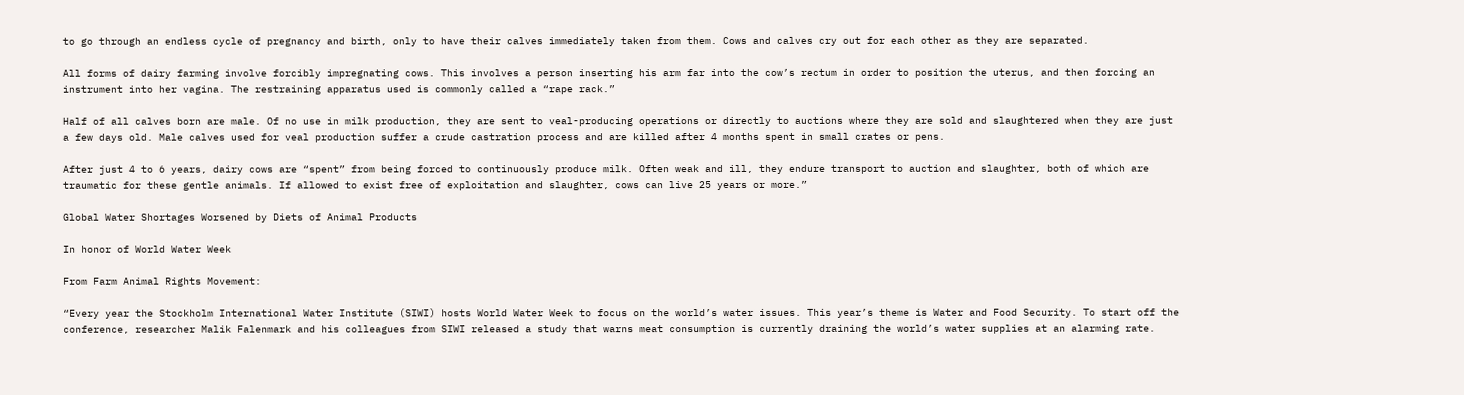to go through an endless cycle of pregnancy and birth, only to have their calves immediately taken from them. Cows and calves cry out for each other as they are separated.

All forms of dairy farming involve forcibly impregnating cows. This involves a person inserting his arm far into the cow’s rectum in order to position the uterus, and then forcing an instrument into her vagina. The restraining apparatus used is commonly called a “rape rack.”

Half of all calves born are male. Of no use in milk production, they are sent to veal-producing operations or directly to auctions where they are sold and slaughtered when they are just a few days old. Male calves used for veal production suffer a crude castration process and are killed after 4 months spent in small crates or pens.

After just 4 to 6 years, dairy cows are “spent” from being forced to continuously produce milk. Often weak and ill, they endure transport to auction and slaughter, both of which are traumatic for these gentle animals. If allowed to exist free of exploitation and slaughter, cows can live 25 years or more.”

Global Water Shortages Worsened by Diets of Animal Products

In honor of World Water Week

From Farm Animal Rights Movement:

“Every year the Stockholm International Water Institute (SIWI) hosts World Water Week to focus on the world’s water issues. This year’s theme is Water and Food Security. To start off the conference, researcher Malik Falenmark and his colleagues from SIWI released a study that warns meat consumption is currently draining the world’s water supplies at an alarming rate.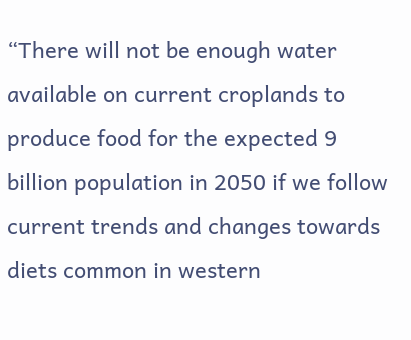“There will not be enough water available on current croplands to produce food for the expected 9 billion population in 2050 if we follow current trends and changes towards diets common in western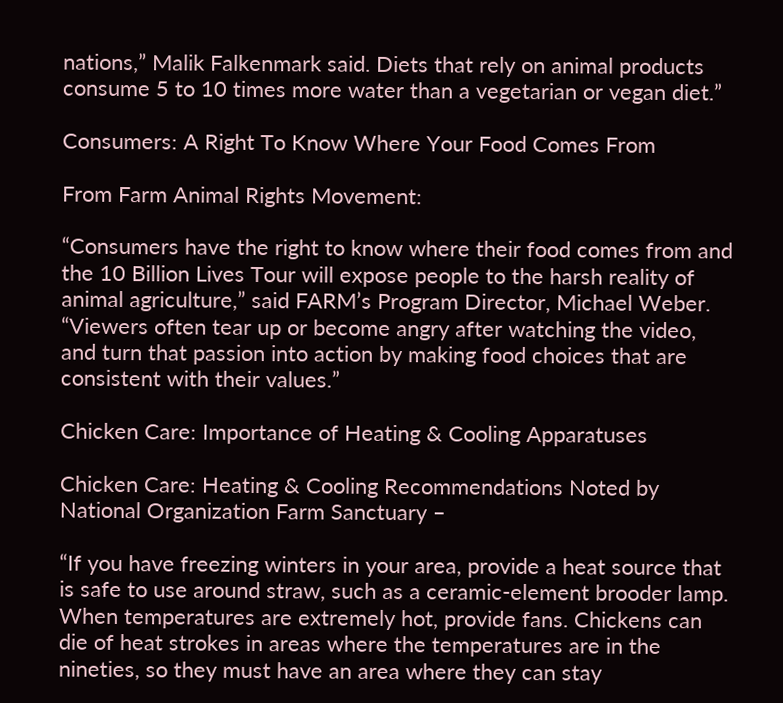nations,” Malik Falkenmark said. Diets that rely on animal products consume 5 to 10 times more water than a vegetarian or vegan diet.”

Consumers: A Right To Know Where Your Food Comes From

From Farm Animal Rights Movement:

“Consumers have the right to know where their food comes from and the 10 Billion Lives Tour will expose people to the harsh reality of animal agriculture,” said FARM’s Program Director, Michael Weber. “Viewers often tear up or become angry after watching the video, and turn that passion into action by making food choices that are consistent with their values.”

Chicken Care: Importance of Heating & Cooling Apparatuses

Chicken Care: Heating & Cooling Recommendations Noted by National Organization Farm Sanctuary –

“If you have freezing winters in your area, provide a heat source that is safe to use around straw, such as a ceramic-element brooder lamp. When temperatures are extremely hot, provide fans. Chickens can die of heat strokes in areas where the temperatures are in the nineties, so they must have an area where they can stay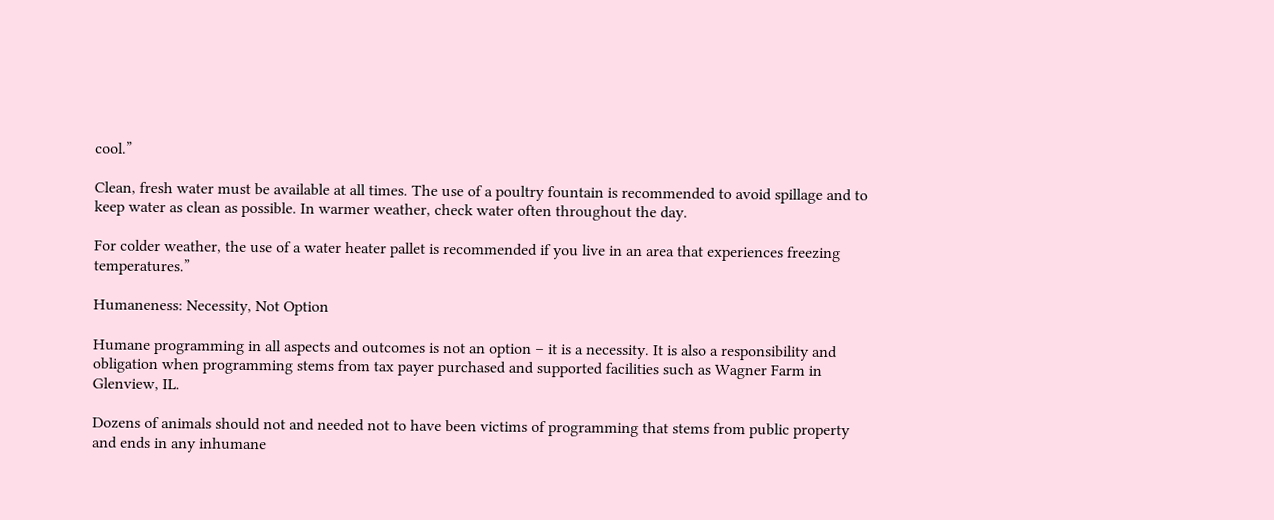cool.”

Clean, fresh water must be available at all times. The use of a poultry fountain is recommended to avoid spillage and to keep water as clean as possible. In warmer weather, check water often throughout the day.

For colder weather, the use of a water heater pallet is recommended if you live in an area that experiences freezing temperatures.”

Humaneness: Necessity, Not Option

Humane programming in all aspects and outcomes is not an option – it is a necessity. It is also a responsibility and obligation when programming stems from tax payer purchased and supported facilities such as Wagner Farm in Glenview, IL.

Dozens of animals should not and needed not to have been victims of programming that stems from public property and ends in any inhumane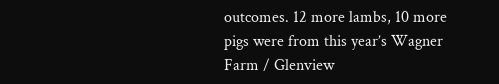outcomes. 12 more lambs, 10 more pigs were from this year’s Wagner Farm / Glenview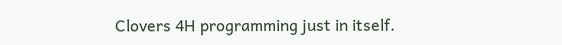Clovers 4H programming just in itself.